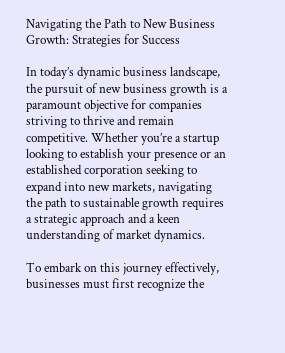Navigating the Path to New Business Growth: Strategies for Success

In today’s dynamic business landscape, the pursuit of new business growth is a paramount objective for companies striving to thrive and remain competitive. Whether you’re a startup looking to establish your presence or an established corporation seeking to expand into new markets, navigating the path to sustainable growth requires a strategic approach and a keen understanding of market dynamics.

To embark on this journey effectively, businesses must first recognize the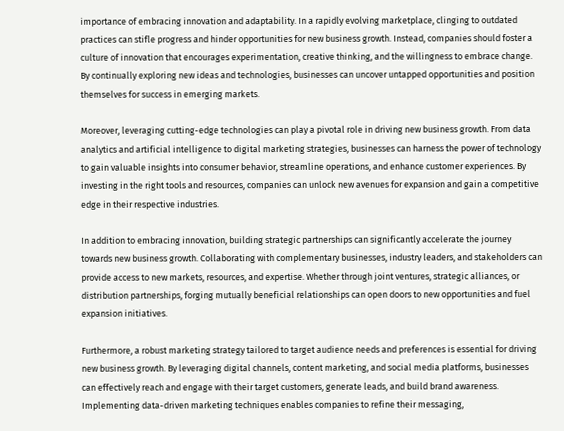importance of embracing innovation and adaptability. In a rapidly evolving marketplace, clinging to outdated practices can stifle progress and hinder opportunities for new business growth. Instead, companies should foster a culture of innovation that encourages experimentation, creative thinking, and the willingness to embrace change. By continually exploring new ideas and technologies, businesses can uncover untapped opportunities and position themselves for success in emerging markets.

Moreover, leveraging cutting-edge technologies can play a pivotal role in driving new business growth. From data analytics and artificial intelligence to digital marketing strategies, businesses can harness the power of technology to gain valuable insights into consumer behavior, streamline operations, and enhance customer experiences. By investing in the right tools and resources, companies can unlock new avenues for expansion and gain a competitive edge in their respective industries.

In addition to embracing innovation, building strategic partnerships can significantly accelerate the journey towards new business growth. Collaborating with complementary businesses, industry leaders, and stakeholders can provide access to new markets, resources, and expertise. Whether through joint ventures, strategic alliances, or distribution partnerships, forging mutually beneficial relationships can open doors to new opportunities and fuel expansion initiatives.

Furthermore, a robust marketing strategy tailored to target audience needs and preferences is essential for driving new business growth. By leveraging digital channels, content marketing, and social media platforms, businesses can effectively reach and engage with their target customers, generate leads, and build brand awareness. Implementing data-driven marketing techniques enables companies to refine their messaging,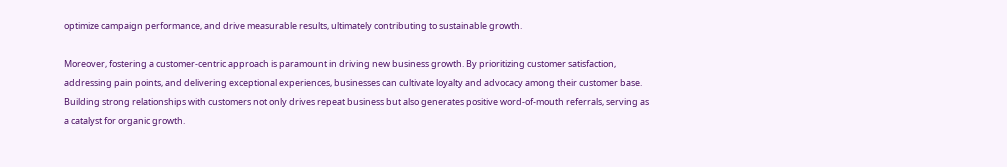optimize campaign performance, and drive measurable results, ultimately contributing to sustainable growth.

Moreover, fostering a customer-centric approach is paramount in driving new business growth. By prioritizing customer satisfaction, addressing pain points, and delivering exceptional experiences, businesses can cultivate loyalty and advocacy among their customer base. Building strong relationships with customers not only drives repeat business but also generates positive word-of-mouth referrals, serving as a catalyst for organic growth.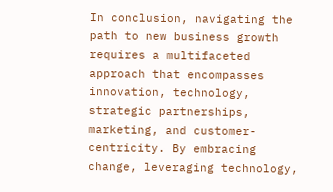In conclusion, navigating the path to new business growth requires a multifaceted approach that encompasses innovation, technology, strategic partnerships, marketing, and customer-centricity. By embracing change, leveraging technology,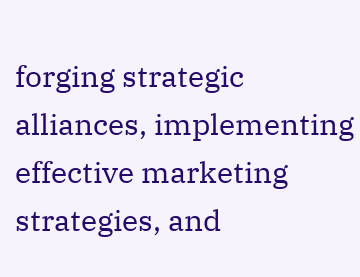forging strategic alliances, implementing effective marketing strategies, and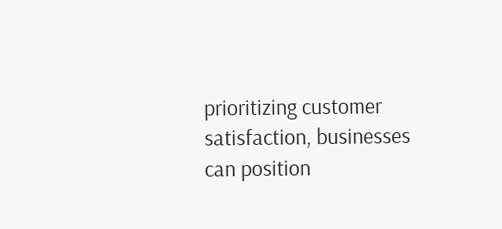prioritizing customer satisfaction, businesses can position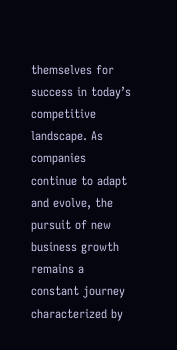themselves for success in today’s competitive landscape. As companies continue to adapt and evolve, the pursuit of new business growth remains a constant journey characterized by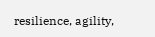resilience, agility,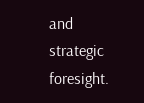and strategic foresight.